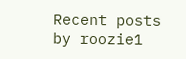Recent posts by roozie1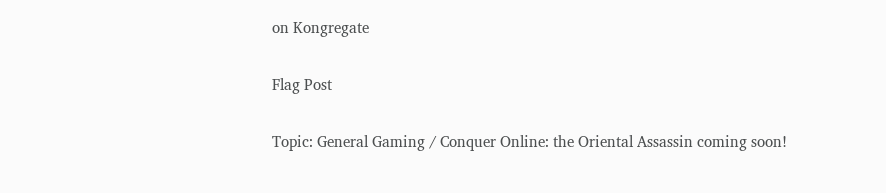on Kongregate

Flag Post

Topic: General Gaming / Conquer Online: the Oriental Assassin coming soon!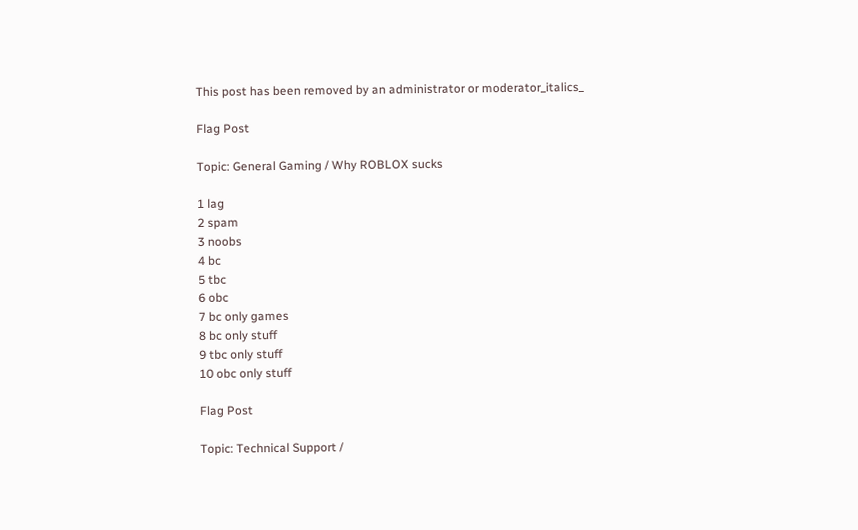This post has been removed by an administrator or moderator_italics_

Flag Post

Topic: General Gaming / Why ROBLOX sucks

1 lag
2 spam
3 noobs
4 bc
5 tbc
6 obc
7 bc only games
8 bc only stuff
9 tbc only stuff
10 obc only stuff

Flag Post

Topic: Technical Support /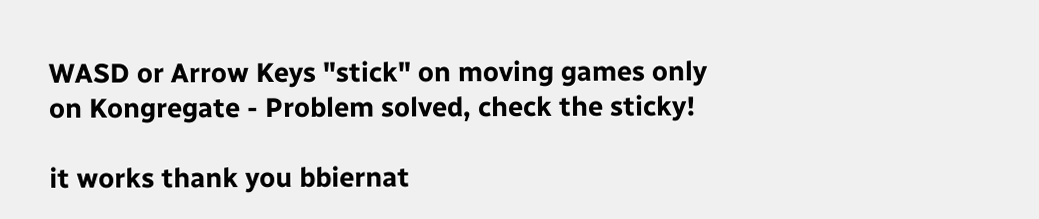WASD or Arrow Keys "stick" on moving games only on Kongregate - Problem solved, check the sticky!

it works thank you bbiernat